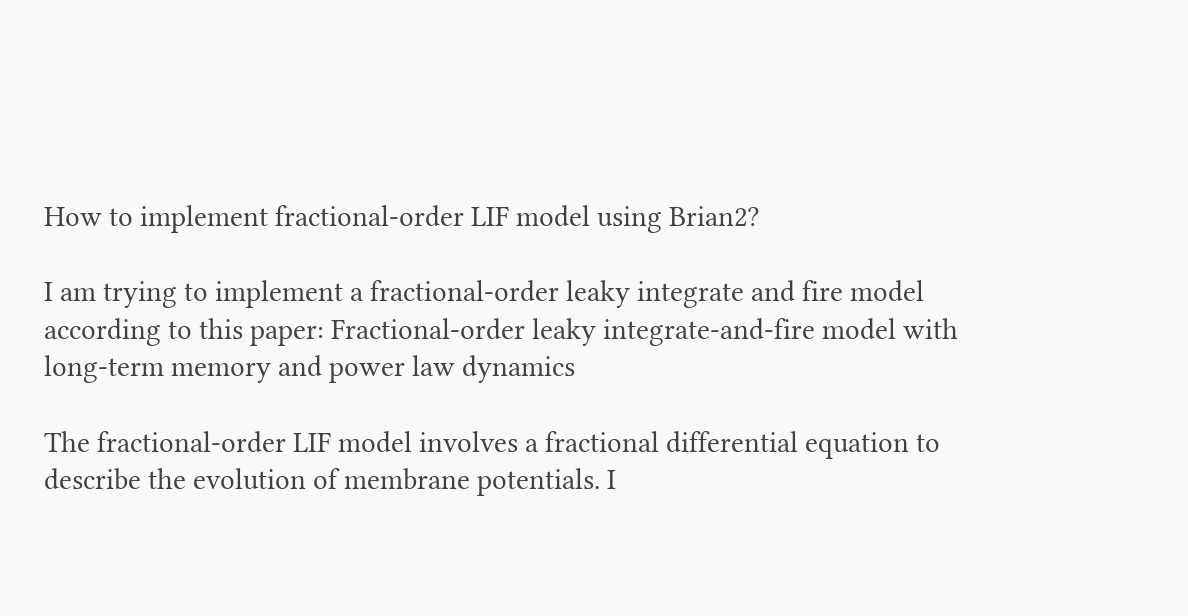How to implement fractional-order LIF model using Brian2?

I am trying to implement a fractional-order leaky integrate and fire model according to this paper: Fractional-order leaky integrate-and-fire model with long-term memory and power law dynamics

The fractional-order LIF model involves a fractional differential equation to describe the evolution of membrane potentials. I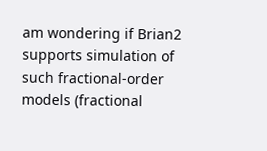am wondering if Brian2 supports simulation of such fractional-order models (fractional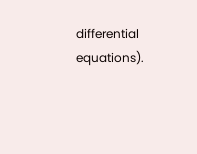differential equations).